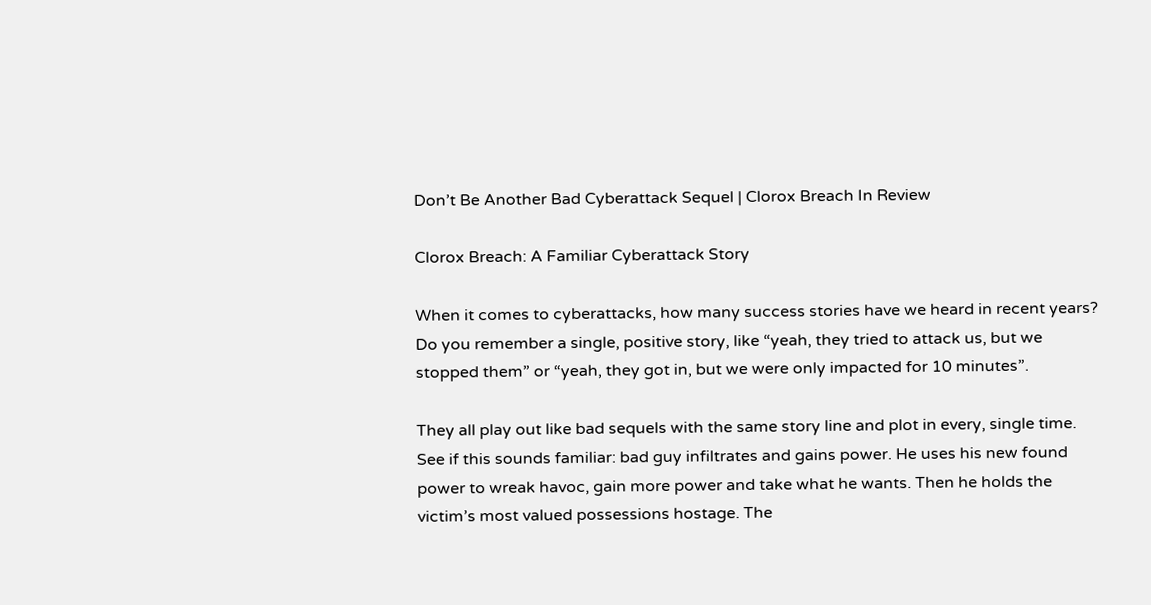Don’t Be Another Bad Cyberattack Sequel | Clorox Breach In Review

Clorox Breach: A Familiar Cyberattack Story

When it comes to cyberattacks, how many success stories have we heard in recent years? Do you remember a single, positive story, like “yeah, they tried to attack us, but we stopped them” or “yeah, they got in, but we were only impacted for 10 minutes”.

They all play out like bad sequels with the same story line and plot in every, single time. See if this sounds familiar: bad guy infiltrates and gains power. He uses his new found power to wreak havoc, gain more power and take what he wants. Then he holds the victim’s most valued possessions hostage. The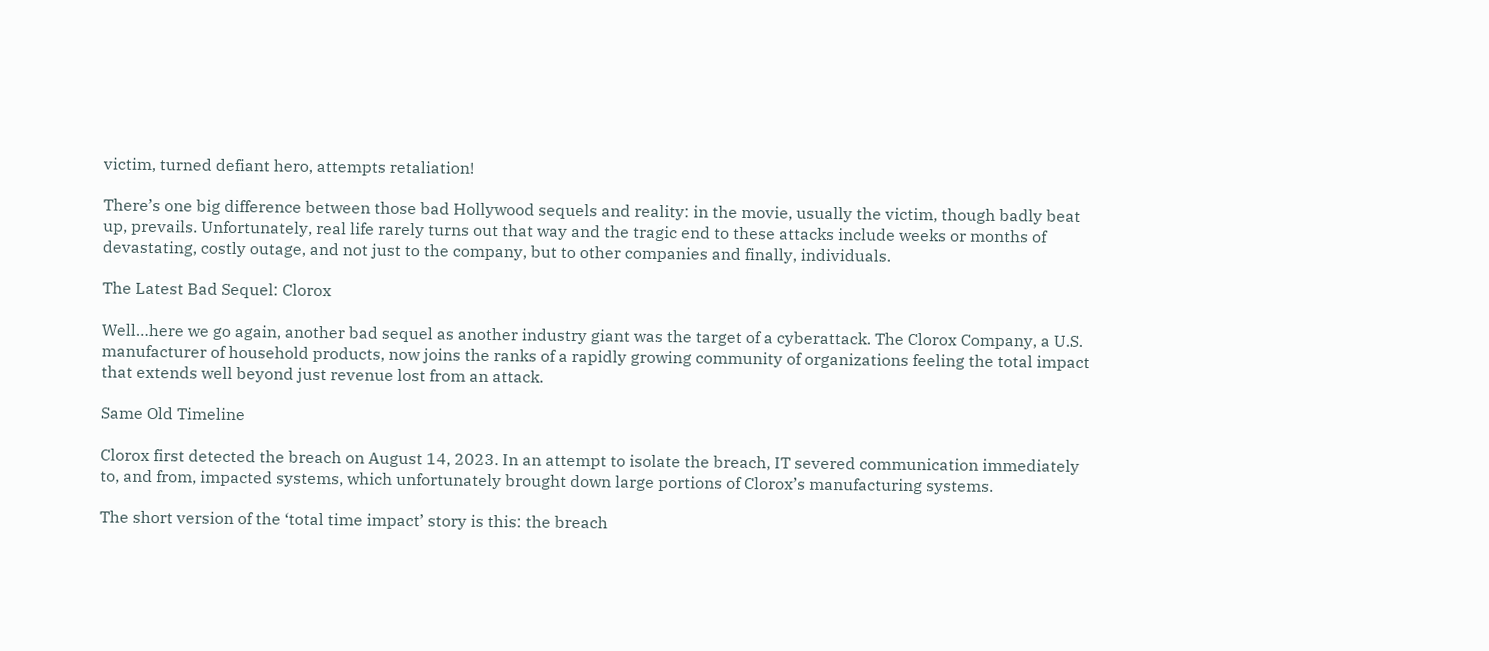victim, turned defiant hero, attempts retaliation!

There’s one big difference between those bad Hollywood sequels and reality: in the movie, usually the victim, though badly beat up, prevails. Unfortunately, real life rarely turns out that way and the tragic end to these attacks include weeks or months of devastating, costly outage, and not just to the company, but to other companies and finally, individuals.

The Latest Bad Sequel: Clorox

Well…here we go again, another bad sequel as another industry giant was the target of a cyberattack. The Clorox Company, a U.S. manufacturer of household products, now joins the ranks of a rapidly growing community of organizations feeling the total impact that extends well beyond just revenue lost from an attack.

Same Old Timeline

Clorox first detected the breach on August 14, 2023. In an attempt to isolate the breach, IT severed communication immediately to, and from, impacted systems, which unfortunately brought down large portions of Clorox’s manufacturing systems.

The short version of the ‘total time impact’ story is this: the breach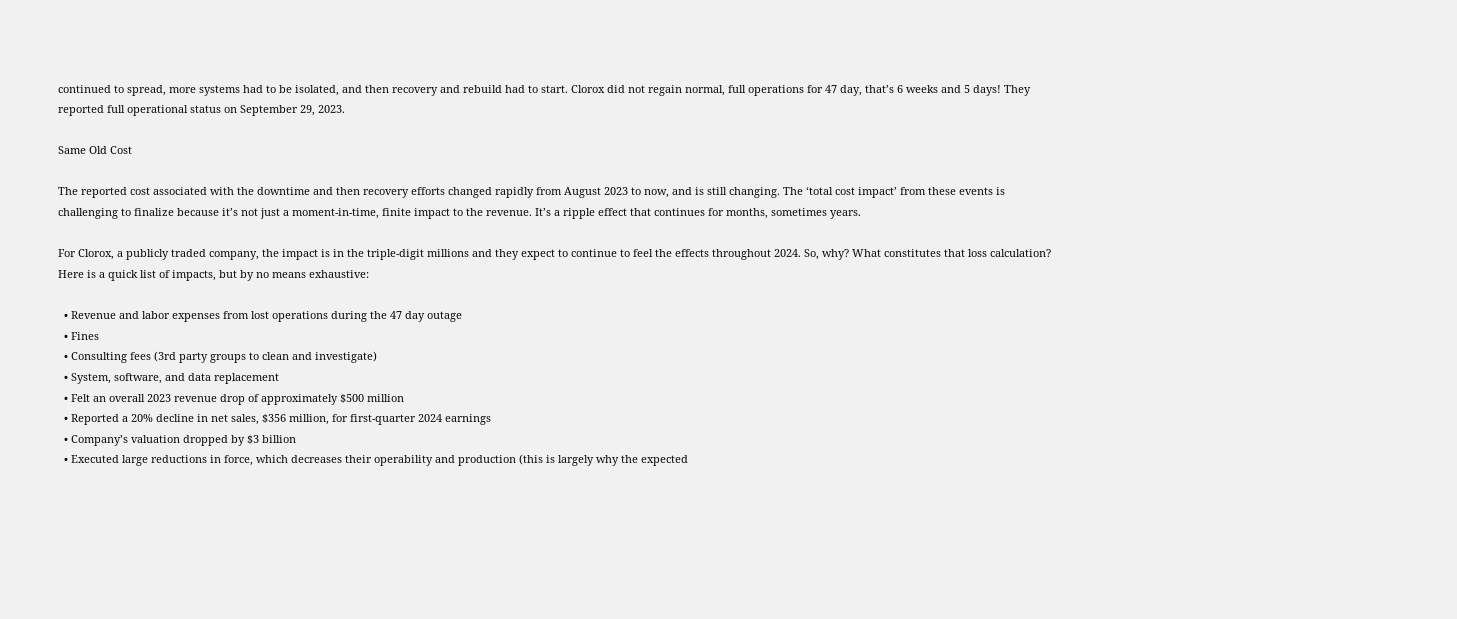continued to spread, more systems had to be isolated, and then recovery and rebuild had to start. Clorox did not regain normal, full operations for 47 day, that’s 6 weeks and 5 days! They reported full operational status on September 29, 2023.

Same Old Cost

The reported cost associated with the downtime and then recovery efforts changed rapidly from August 2023 to now, and is still changing. The ‘total cost impact’ from these events is challenging to finalize because it’s not just a moment-in-time, finite impact to the revenue. It’s a ripple effect that continues for months, sometimes years.

For Clorox, a publicly traded company, the impact is in the triple-digit millions and they expect to continue to feel the effects throughout 2024. So, why? What constitutes that loss calculation? Here is a quick list of impacts, but by no means exhaustive:

  • Revenue and labor expenses from lost operations during the 47 day outage
  • Fines
  • Consulting fees (3rd party groups to clean and investigate)
  • System, software, and data replacement
  • Felt an overall 2023 revenue drop of approximately $500 million
  • Reported a 20% decline in net sales, $356 million, for first-quarter 2024 earnings
  • Company’s valuation dropped by $3 billion
  • Executed large reductions in force, which decreases their operability and production (this is largely why the expected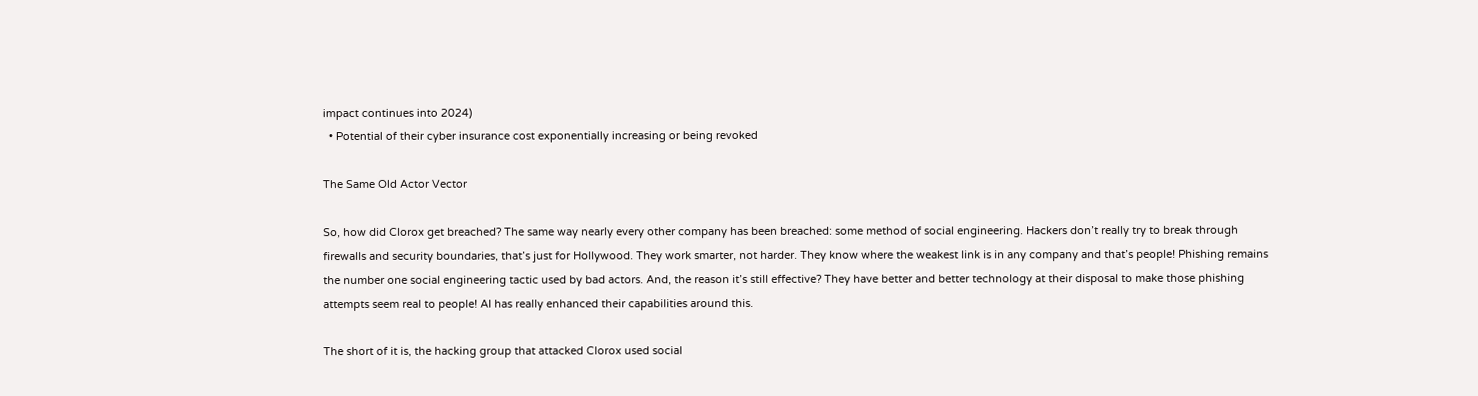impact continues into 2024)
  • Potential of their cyber insurance cost exponentially increasing or being revoked

The Same Old Actor Vector

So, how did Clorox get breached? The same way nearly every other company has been breached: some method of social engineering. Hackers don’t really try to break through firewalls and security boundaries, that’s just for Hollywood. They work smarter, not harder. They know where the weakest link is in any company and that’s people! Phishing remains the number one social engineering tactic used by bad actors. And, the reason it’s still effective? They have better and better technology at their disposal to make those phishing attempts seem real to people! AI has really enhanced their capabilities around this.

The short of it is, the hacking group that attacked Clorox used social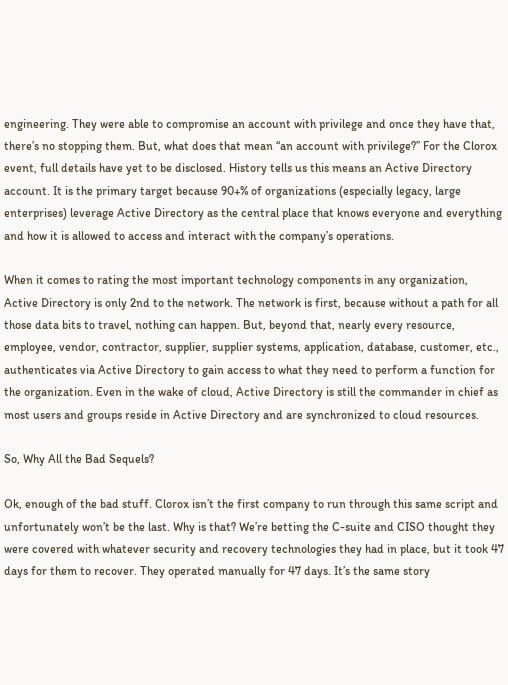engineering. They were able to compromise an account with privilege and once they have that, there’s no stopping them. But, what does that mean “an account with privilege?” For the Clorox event, full details have yet to be disclosed. History tells us this means an Active Directory account. It is the primary target because 90+% of organizations (especially legacy, large enterprises) leverage Active Directory as the central place that knows everyone and everything and how it is allowed to access and interact with the company’s operations.

When it comes to rating the most important technology components in any organization, Active Directory is only 2nd to the network. The network is first, because without a path for all those data bits to travel, nothing can happen. But, beyond that, nearly every resource, employee, vendor, contractor, supplier, supplier systems, application, database, customer, etc., authenticates via Active Directory to gain access to what they need to perform a function for the organization. Even in the wake of cloud, Active Directory is still the commander in chief as most users and groups reside in Active Directory and are synchronized to cloud resources.

So, Why All the Bad Sequels?

Ok, enough of the bad stuff. Clorox isn’t the first company to run through this same script and unfortunately won’t be the last. Why is that? We’re betting the C-suite and CISO thought they were covered with whatever security and recovery technologies they had in place, but it took 47 days for them to recover. They operated manually for 47 days. It’s the same story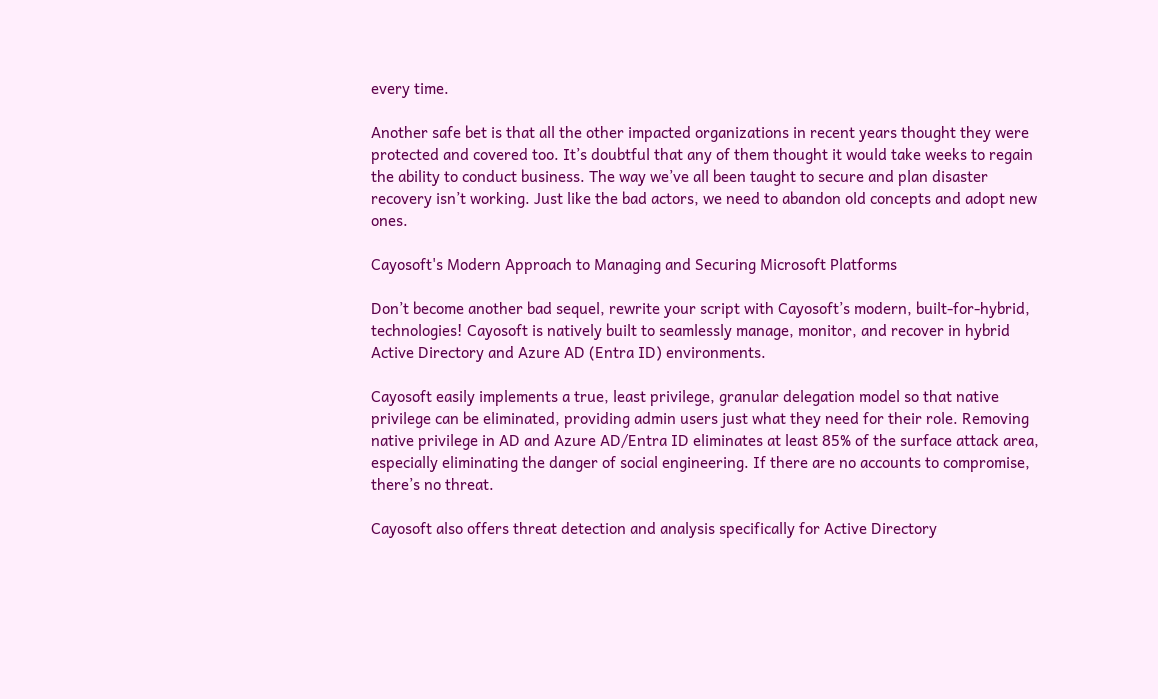every time.

Another safe bet is that all the other impacted organizations in recent years thought they were protected and covered too. It’s doubtful that any of them thought it would take weeks to regain the ability to conduct business. The way we’ve all been taught to secure and plan disaster recovery isn’t working. Just like the bad actors, we need to abandon old concepts and adopt new ones.

Cayosoft's Modern Approach to Managing and Securing Microsoft Platforms

Don’t become another bad sequel, rewrite your script with Cayosoft’s modern, built-for-hybrid, technologies! Cayosoft is natively built to seamlessly manage, monitor, and recover in hybrid Active Directory and Azure AD (Entra ID) environments.

Cayosoft easily implements a true, least privilege, granular delegation model so that native privilege can be eliminated, providing admin users just what they need for their role. Removing native privilege in AD and Azure AD/Entra ID eliminates at least 85% of the surface attack area, especially eliminating the danger of social engineering. If there are no accounts to compromise, there’s no threat.

Cayosoft also offers threat detection and analysis specifically for Active Directory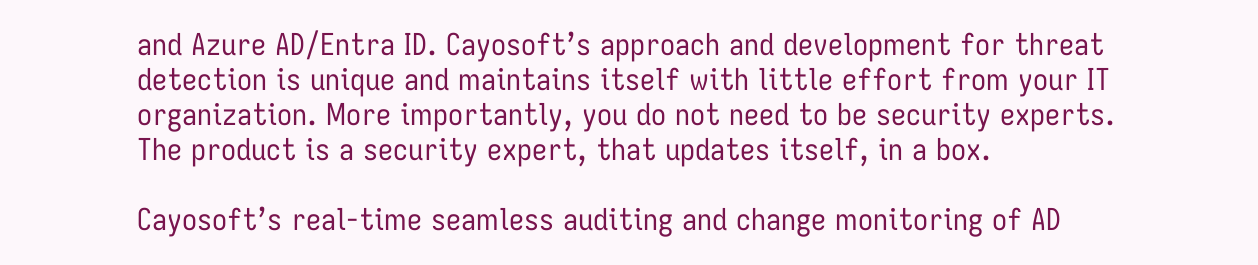and Azure AD/Entra ID. Cayosoft’s approach and development for threat detection is unique and maintains itself with little effort from your IT organization. More importantly, you do not need to be security experts. The product is a security expert, that updates itself, in a box.

Cayosoft’s real-time seamless auditing and change monitoring of AD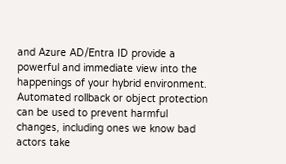and Azure AD/Entra ID provide a powerful and immediate view into the happenings of your hybrid environment. Automated rollback or object protection can be used to prevent harmful changes, including ones we know bad actors take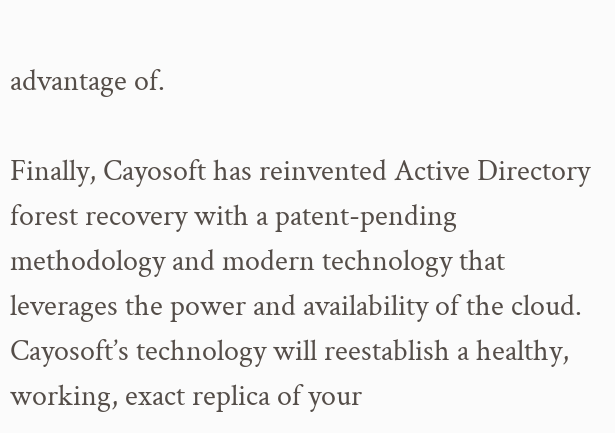advantage of.

Finally, Cayosoft has reinvented Active Directory forest recovery with a patent-pending methodology and modern technology that leverages the power and availability of the cloud. Cayosoft’s technology will reestablish a healthy, working, exact replica of your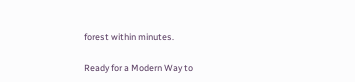forest within minutes.

Ready for a Modern Way to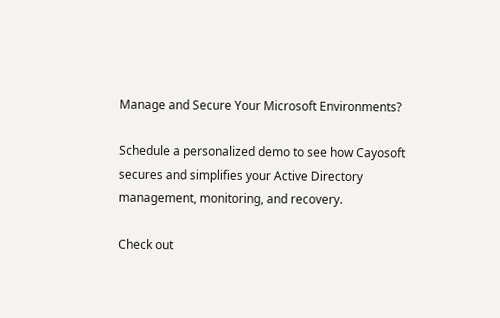Manage and Secure Your Microsoft Environments?

Schedule a personalized demo to see how Cayosoft secures and simplifies your Active Directory management, monitoring, and recovery.

Check out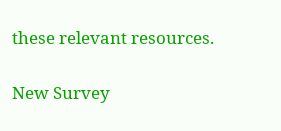these relevant resources.

New Survey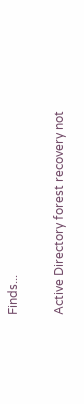Finds...

Active Directory forest recovery not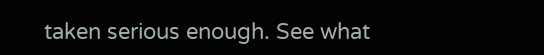taken serious enough. See what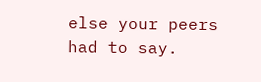else your peers had to say.